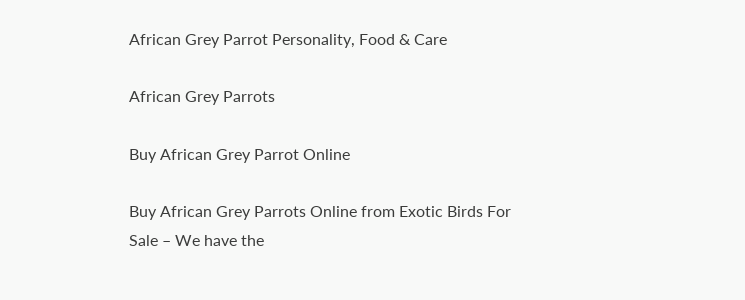African Grey Parrot Personality, Food & Care

African Grey Parrots

Buy African Grey Parrot Online

Buy African Grey Parrots Online from Exotic Birds For Sale – We have the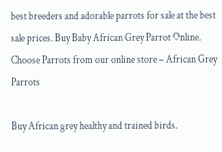best breeders and adorable parrots for sale at the best sale prices. Buy Baby African Grey Parrot Online. Choose Parrots from our online store – African Grey Parrots

Buy African grey healthy and trained birds.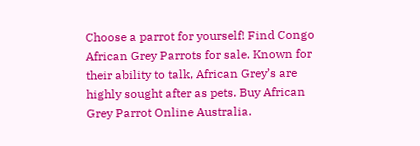Choose a parrot for yourself! Find Congo African Grey Parrots for sale. Known for their ability to talk, African Grey’s are highly sought after as pets. Buy African Grey Parrot Online Australia.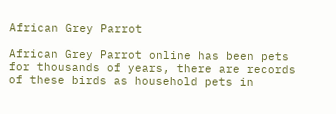African Grey Parrot

African Grey Parrot online has been pets for thousands of years, there are records of these birds as household pets in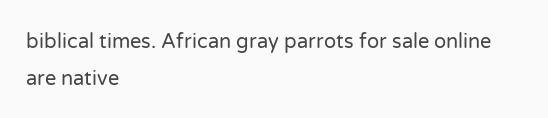biblical times. African gray parrots for sale online are native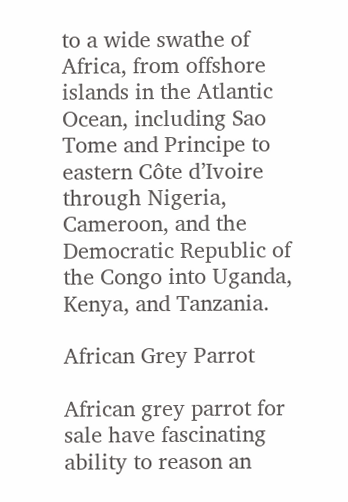to a wide swathe of Africa, from offshore islands in the Atlantic Ocean, including Sao Tome and Principe to eastern Côte d’Ivoire through Nigeria, Cameroon, and the Democratic Republic of the Congo into Uganda, Kenya, and Tanzania.

African Grey Parrot

African grey parrot for sale have fascinating ability to reason an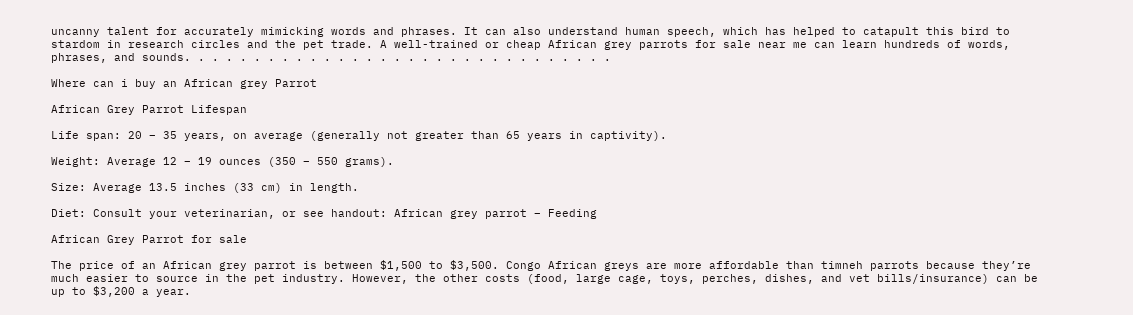uncanny talent for accurately mimicking words and phrases. It can also understand human speech, which has helped to catapult this bird to stardom in research circles and the pet trade. A well-trained or cheap African grey parrots for sale near me can learn hundreds of words, phrases, and sounds. . . . . . . . . . . . . . . . . . . . . . . . . . . . . . .

Where can i buy an African grey Parrot

African Grey Parrot Lifespan

Life span: 20 – 35 years, on average (generally not greater than 65 years in captivity).

Weight: Average 12 – 19 ounces (350 – 550 grams).

Size: Average 13.5 inches (33 cm) in length.

Diet: Consult your veterinarian, or see handout: African grey parrot – Feeding

African Grey Parrot for sale

The price of an African grey parrot is between $1,500 to $3,500. Congo African greys are more affordable than timneh parrots because they’re much easier to source in the pet industry. However, the other costs (food, large cage, toys, perches, dishes, and vet bills/insurance) can be up to $3,200 a year.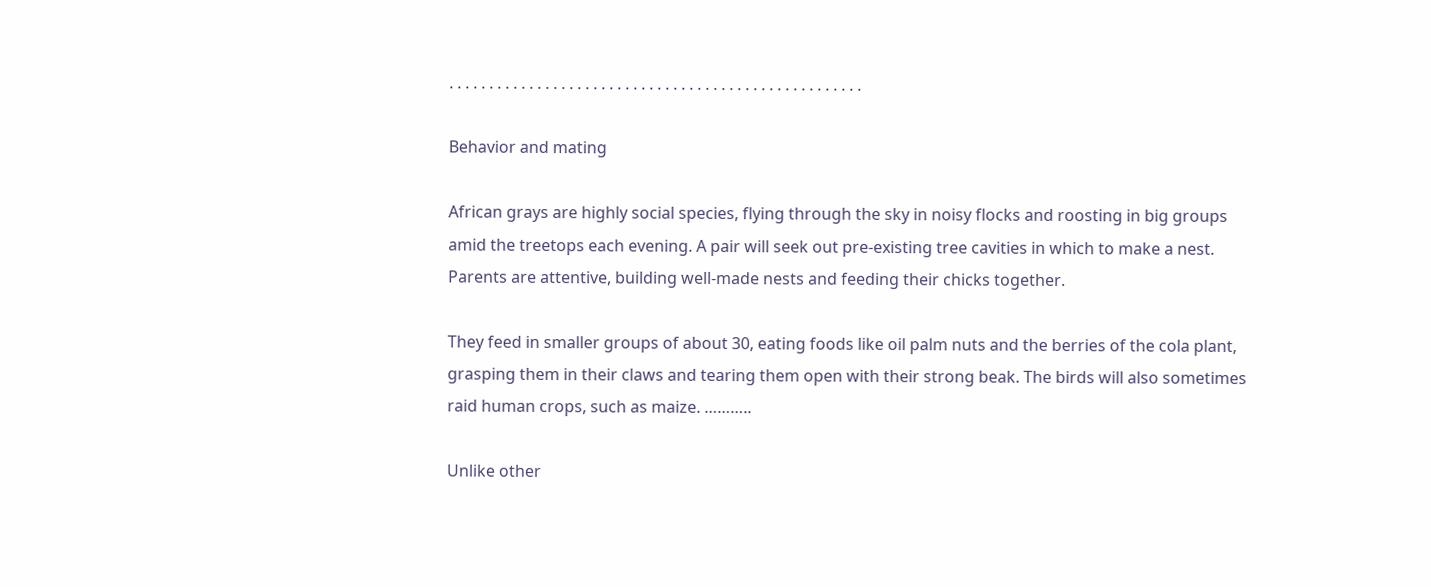. . . . . . . . . . . . . . . . . . . . . . . . . . . . . . . . . . . . . . . . . . . . . . . . . . . .

Behavior and mating

African grays are highly social species, flying through the sky in noisy flocks and roosting in big groups amid the treetops each evening. A pair will seek out pre-existing tree cavities in which to make a nest. Parents are attentive, building well-made nests and feeding their chicks together.

They feed in smaller groups of about 30, eating foods like oil palm nuts and the berries of the cola plant, grasping them in their claws and tearing them open with their strong beak. The birds will also sometimes raid human crops, such as maize. ………..

Unlike other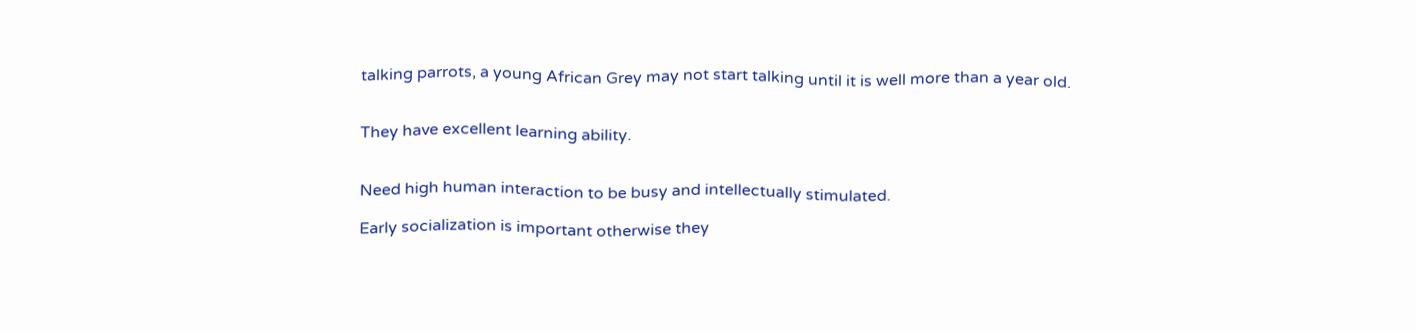talking parrots, a young African Grey may not start talking until it is well more than a year old.


They have excellent learning ability.


Need high human interaction to be busy and intellectually stimulated.

Early socialization is important otherwise they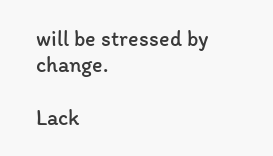will be stressed by change.

Lack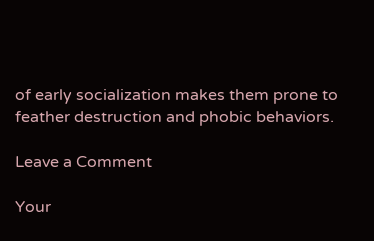of early socialization makes them prone to feather destruction and phobic behaviors.

Leave a Comment

Your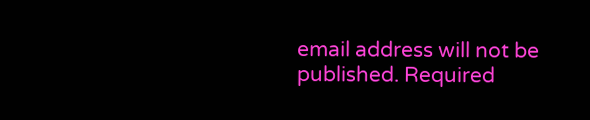email address will not be published. Required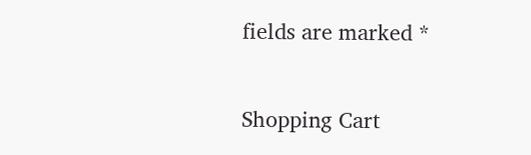fields are marked *

Shopping Cart